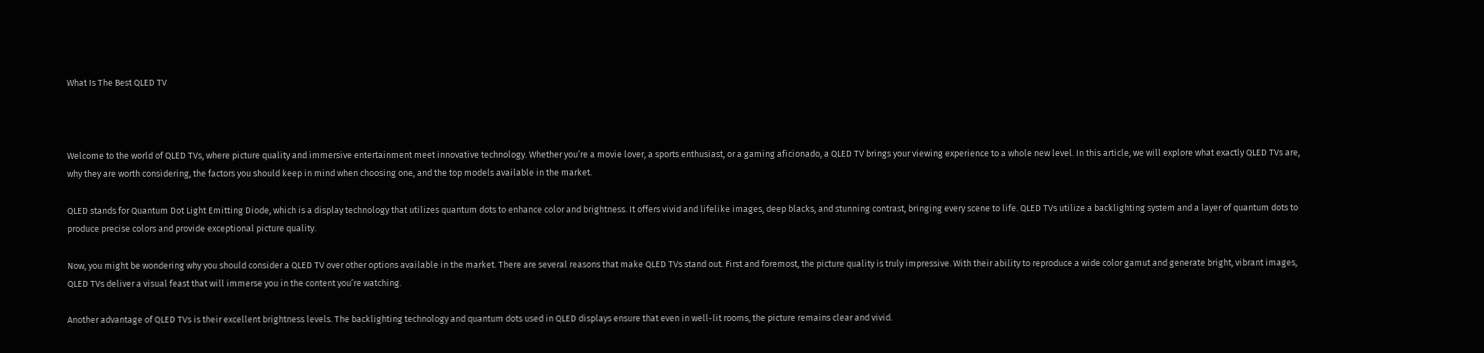What Is The Best QLED TV



Welcome to the world of QLED TVs, where picture quality and immersive entertainment meet innovative technology. Whether you’re a movie lover, a sports enthusiast, or a gaming aficionado, a QLED TV brings your viewing experience to a whole new level. In this article, we will explore what exactly QLED TVs are, why they are worth considering, the factors you should keep in mind when choosing one, and the top models available in the market.

QLED stands for Quantum Dot Light Emitting Diode, which is a display technology that utilizes quantum dots to enhance color and brightness. It offers vivid and lifelike images, deep blacks, and stunning contrast, bringing every scene to life. QLED TVs utilize a backlighting system and a layer of quantum dots to produce precise colors and provide exceptional picture quality.

Now, you might be wondering why you should consider a QLED TV over other options available in the market. There are several reasons that make QLED TVs stand out. First and foremost, the picture quality is truly impressive. With their ability to reproduce a wide color gamut and generate bright, vibrant images, QLED TVs deliver a visual feast that will immerse you in the content you’re watching.

Another advantage of QLED TVs is their excellent brightness levels. The backlighting technology and quantum dots used in QLED displays ensure that even in well-lit rooms, the picture remains clear and vivid.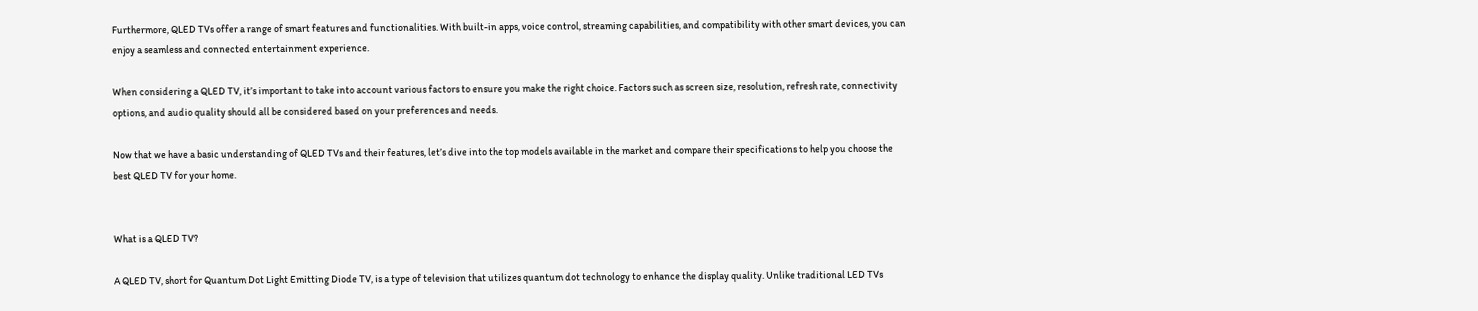Furthermore, QLED TVs offer a range of smart features and functionalities. With built-in apps, voice control, streaming capabilities, and compatibility with other smart devices, you can enjoy a seamless and connected entertainment experience.

When considering a QLED TV, it’s important to take into account various factors to ensure you make the right choice. Factors such as screen size, resolution, refresh rate, connectivity options, and audio quality should all be considered based on your preferences and needs.

Now that we have a basic understanding of QLED TVs and their features, let’s dive into the top models available in the market and compare their specifications to help you choose the best QLED TV for your home.


What is a QLED TV?

A QLED TV, short for Quantum Dot Light Emitting Diode TV, is a type of television that utilizes quantum dot technology to enhance the display quality. Unlike traditional LED TVs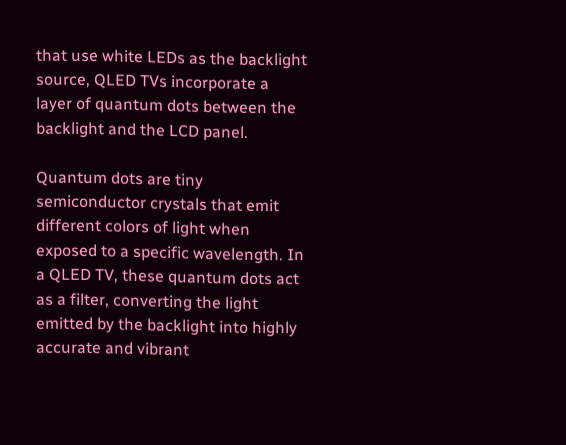that use white LEDs as the backlight source, QLED TVs incorporate a layer of quantum dots between the backlight and the LCD panel.

Quantum dots are tiny semiconductor crystals that emit different colors of light when exposed to a specific wavelength. In a QLED TV, these quantum dots act as a filter, converting the light emitted by the backlight into highly accurate and vibrant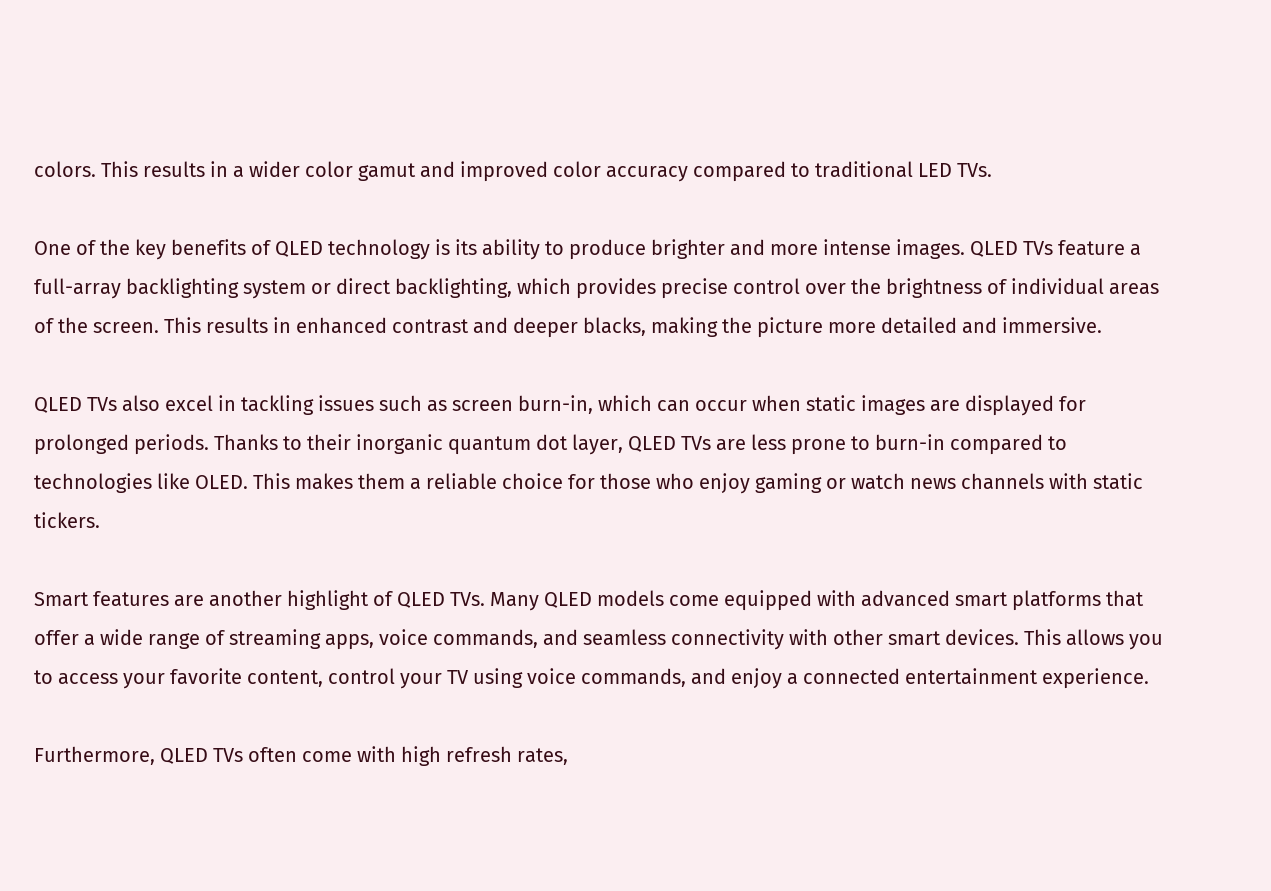colors. This results in a wider color gamut and improved color accuracy compared to traditional LED TVs.

One of the key benefits of QLED technology is its ability to produce brighter and more intense images. QLED TVs feature a full-array backlighting system or direct backlighting, which provides precise control over the brightness of individual areas of the screen. This results in enhanced contrast and deeper blacks, making the picture more detailed and immersive.

QLED TVs also excel in tackling issues such as screen burn-in, which can occur when static images are displayed for prolonged periods. Thanks to their inorganic quantum dot layer, QLED TVs are less prone to burn-in compared to technologies like OLED. This makes them a reliable choice for those who enjoy gaming or watch news channels with static tickers.

Smart features are another highlight of QLED TVs. Many QLED models come equipped with advanced smart platforms that offer a wide range of streaming apps, voice commands, and seamless connectivity with other smart devices. This allows you to access your favorite content, control your TV using voice commands, and enjoy a connected entertainment experience.

Furthermore, QLED TVs often come with high refresh rates,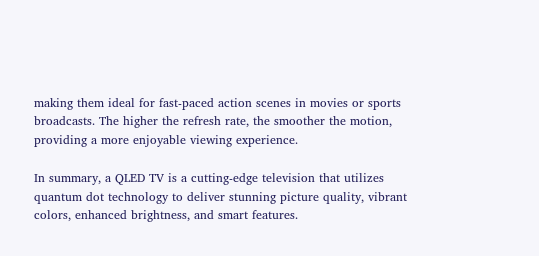making them ideal for fast-paced action scenes in movies or sports broadcasts. The higher the refresh rate, the smoother the motion, providing a more enjoyable viewing experience.

In summary, a QLED TV is a cutting-edge television that utilizes quantum dot technology to deliver stunning picture quality, vibrant colors, enhanced brightness, and smart features.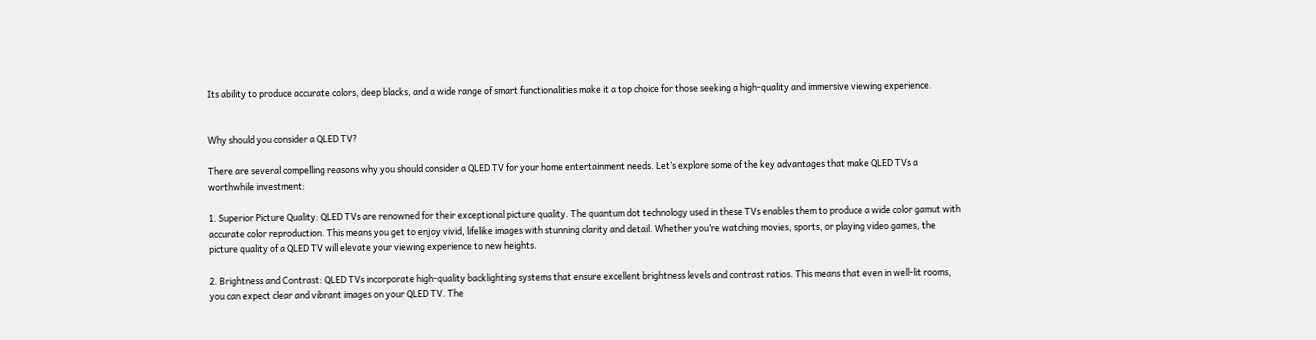Its ability to produce accurate colors, deep blacks, and a wide range of smart functionalities make it a top choice for those seeking a high-quality and immersive viewing experience.


Why should you consider a QLED TV?

There are several compelling reasons why you should consider a QLED TV for your home entertainment needs. Let’s explore some of the key advantages that make QLED TVs a worthwhile investment:

1. Superior Picture Quality: QLED TVs are renowned for their exceptional picture quality. The quantum dot technology used in these TVs enables them to produce a wide color gamut with accurate color reproduction. This means you get to enjoy vivid, lifelike images with stunning clarity and detail. Whether you’re watching movies, sports, or playing video games, the picture quality of a QLED TV will elevate your viewing experience to new heights.

2. Brightness and Contrast: QLED TVs incorporate high-quality backlighting systems that ensure excellent brightness levels and contrast ratios. This means that even in well-lit rooms, you can expect clear and vibrant images on your QLED TV. The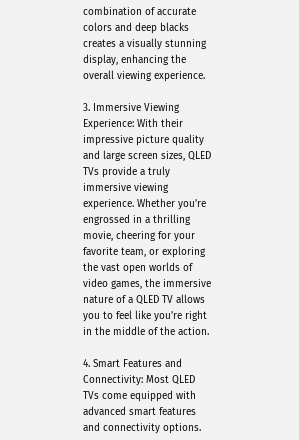combination of accurate colors and deep blacks creates a visually stunning display, enhancing the overall viewing experience.

3. Immersive Viewing Experience: With their impressive picture quality and large screen sizes, QLED TVs provide a truly immersive viewing experience. Whether you’re engrossed in a thrilling movie, cheering for your favorite team, or exploring the vast open worlds of video games, the immersive nature of a QLED TV allows you to feel like you’re right in the middle of the action.

4. Smart Features and Connectivity: Most QLED TVs come equipped with advanced smart features and connectivity options.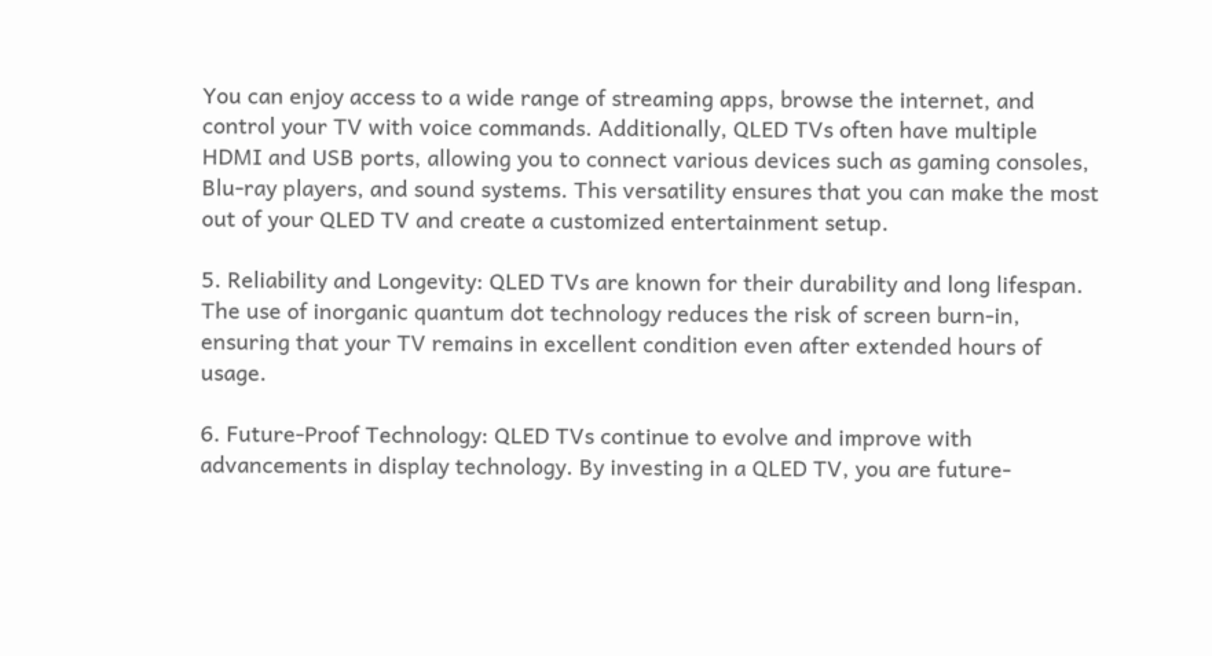You can enjoy access to a wide range of streaming apps, browse the internet, and control your TV with voice commands. Additionally, QLED TVs often have multiple HDMI and USB ports, allowing you to connect various devices such as gaming consoles, Blu-ray players, and sound systems. This versatility ensures that you can make the most out of your QLED TV and create a customized entertainment setup.

5. Reliability and Longevity: QLED TVs are known for their durability and long lifespan. The use of inorganic quantum dot technology reduces the risk of screen burn-in, ensuring that your TV remains in excellent condition even after extended hours of usage.

6. Future-Proof Technology: QLED TVs continue to evolve and improve with advancements in display technology. By investing in a QLED TV, you are future-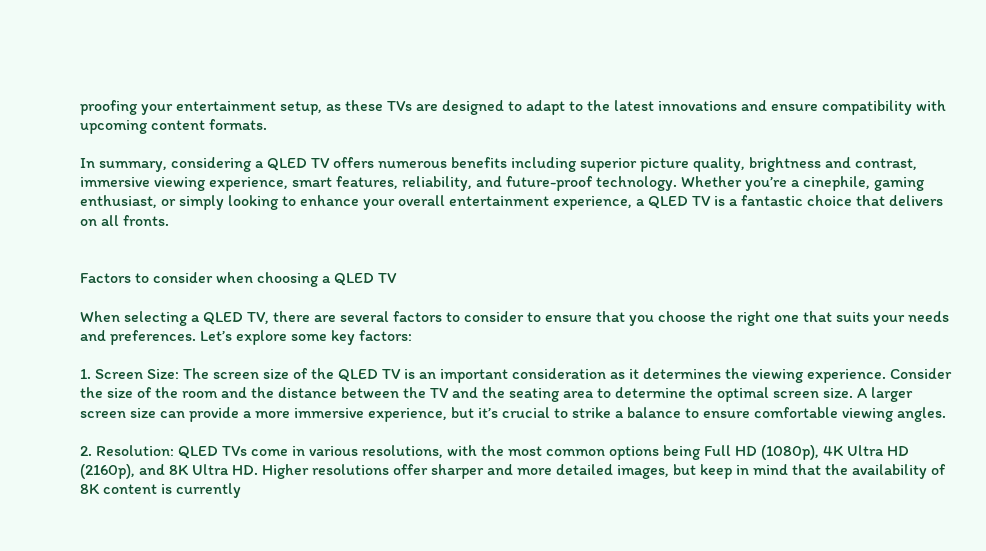proofing your entertainment setup, as these TVs are designed to adapt to the latest innovations and ensure compatibility with upcoming content formats.

In summary, considering a QLED TV offers numerous benefits including superior picture quality, brightness and contrast, immersive viewing experience, smart features, reliability, and future-proof technology. Whether you’re a cinephile, gaming enthusiast, or simply looking to enhance your overall entertainment experience, a QLED TV is a fantastic choice that delivers on all fronts.


Factors to consider when choosing a QLED TV

When selecting a QLED TV, there are several factors to consider to ensure that you choose the right one that suits your needs and preferences. Let’s explore some key factors:

1. Screen Size: The screen size of the QLED TV is an important consideration as it determines the viewing experience. Consider the size of the room and the distance between the TV and the seating area to determine the optimal screen size. A larger screen size can provide a more immersive experience, but it’s crucial to strike a balance to ensure comfortable viewing angles.

2. Resolution: QLED TVs come in various resolutions, with the most common options being Full HD (1080p), 4K Ultra HD (2160p), and 8K Ultra HD. Higher resolutions offer sharper and more detailed images, but keep in mind that the availability of 8K content is currently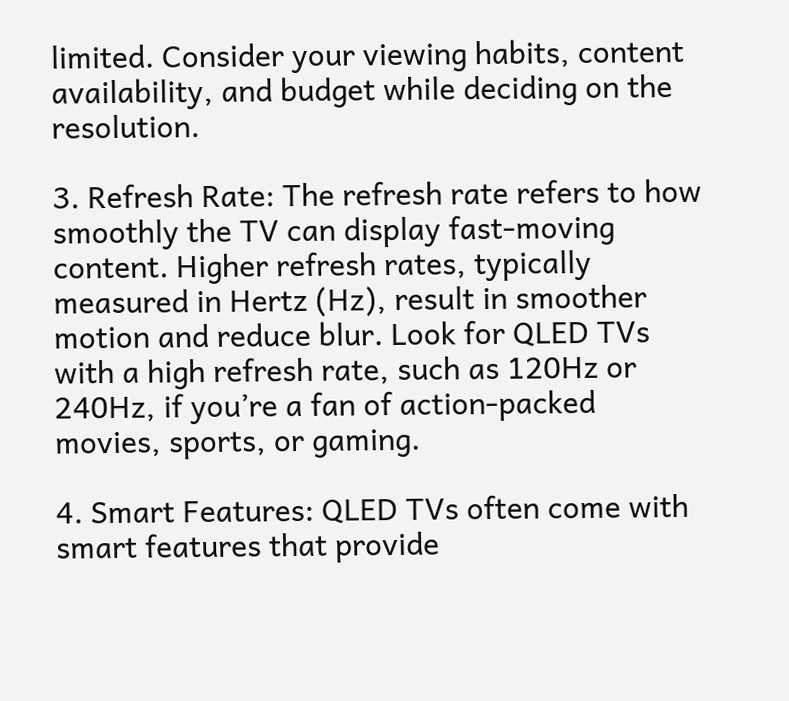limited. Consider your viewing habits, content availability, and budget while deciding on the resolution.

3. Refresh Rate: The refresh rate refers to how smoothly the TV can display fast-moving content. Higher refresh rates, typically measured in Hertz (Hz), result in smoother motion and reduce blur. Look for QLED TVs with a high refresh rate, such as 120Hz or 240Hz, if you’re a fan of action-packed movies, sports, or gaming.

4. Smart Features: QLED TVs often come with smart features that provide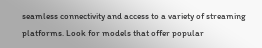seamless connectivity and access to a variety of streaming platforms. Look for models that offer popular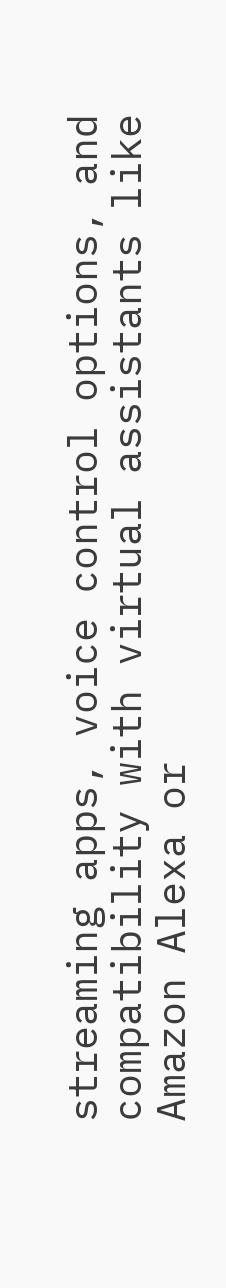streaming apps, voice control options, and compatibility with virtual assistants like Amazon Alexa or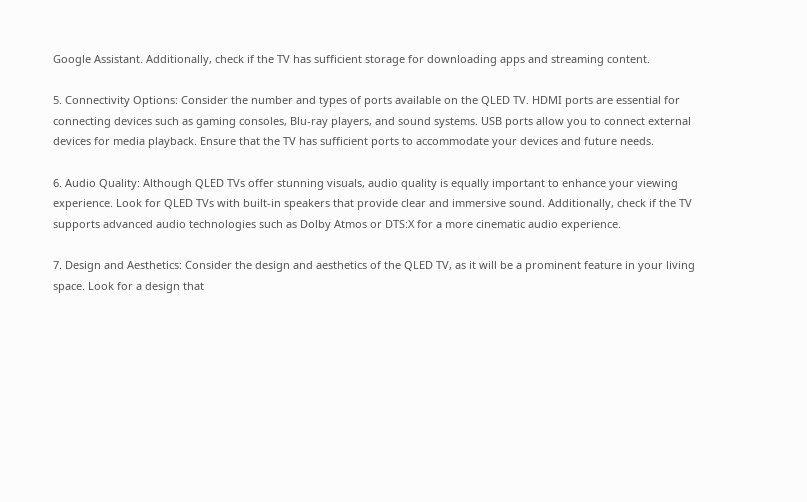Google Assistant. Additionally, check if the TV has sufficient storage for downloading apps and streaming content.

5. Connectivity Options: Consider the number and types of ports available on the QLED TV. HDMI ports are essential for connecting devices such as gaming consoles, Blu-ray players, and sound systems. USB ports allow you to connect external devices for media playback. Ensure that the TV has sufficient ports to accommodate your devices and future needs.

6. Audio Quality: Although QLED TVs offer stunning visuals, audio quality is equally important to enhance your viewing experience. Look for QLED TVs with built-in speakers that provide clear and immersive sound. Additionally, check if the TV supports advanced audio technologies such as Dolby Atmos or DTS:X for a more cinematic audio experience.

7. Design and Aesthetics: Consider the design and aesthetics of the QLED TV, as it will be a prominent feature in your living space. Look for a design that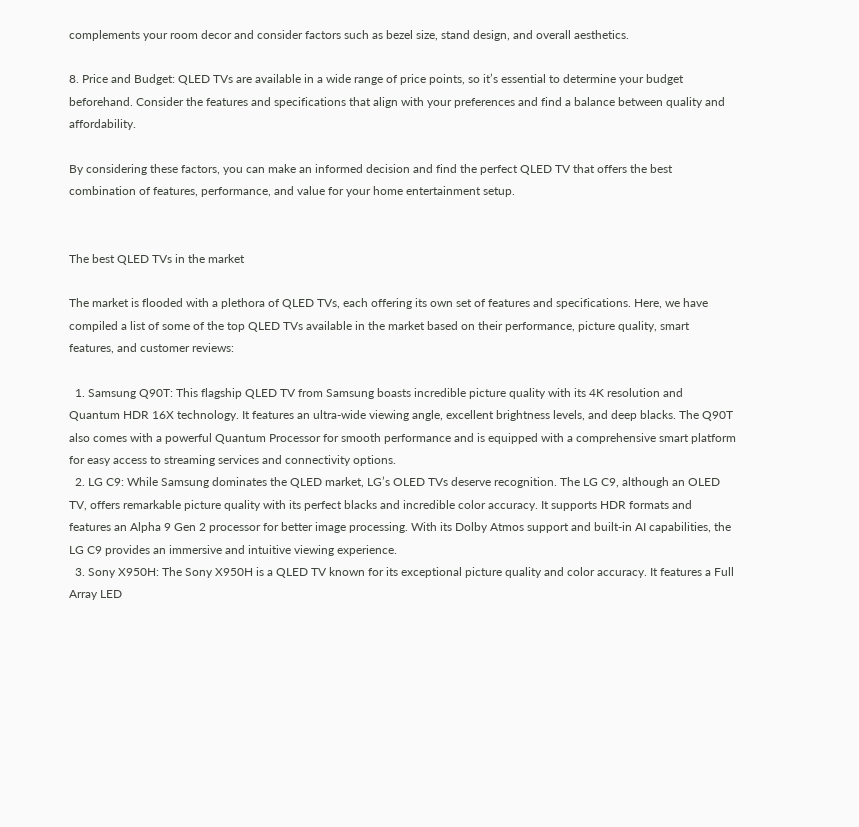complements your room decor and consider factors such as bezel size, stand design, and overall aesthetics.

8. Price and Budget: QLED TVs are available in a wide range of price points, so it’s essential to determine your budget beforehand. Consider the features and specifications that align with your preferences and find a balance between quality and affordability.

By considering these factors, you can make an informed decision and find the perfect QLED TV that offers the best combination of features, performance, and value for your home entertainment setup.


The best QLED TVs in the market

The market is flooded with a plethora of QLED TVs, each offering its own set of features and specifications. Here, we have compiled a list of some of the top QLED TVs available in the market based on their performance, picture quality, smart features, and customer reviews:

  1. Samsung Q90T: This flagship QLED TV from Samsung boasts incredible picture quality with its 4K resolution and Quantum HDR 16X technology. It features an ultra-wide viewing angle, excellent brightness levels, and deep blacks. The Q90T also comes with a powerful Quantum Processor for smooth performance and is equipped with a comprehensive smart platform for easy access to streaming services and connectivity options.
  2. LG C9: While Samsung dominates the QLED market, LG’s OLED TVs deserve recognition. The LG C9, although an OLED TV, offers remarkable picture quality with its perfect blacks and incredible color accuracy. It supports HDR formats and features an Alpha 9 Gen 2 processor for better image processing. With its Dolby Atmos support and built-in AI capabilities, the LG C9 provides an immersive and intuitive viewing experience.
  3. Sony X950H: The Sony X950H is a QLED TV known for its exceptional picture quality and color accuracy. It features a Full Array LED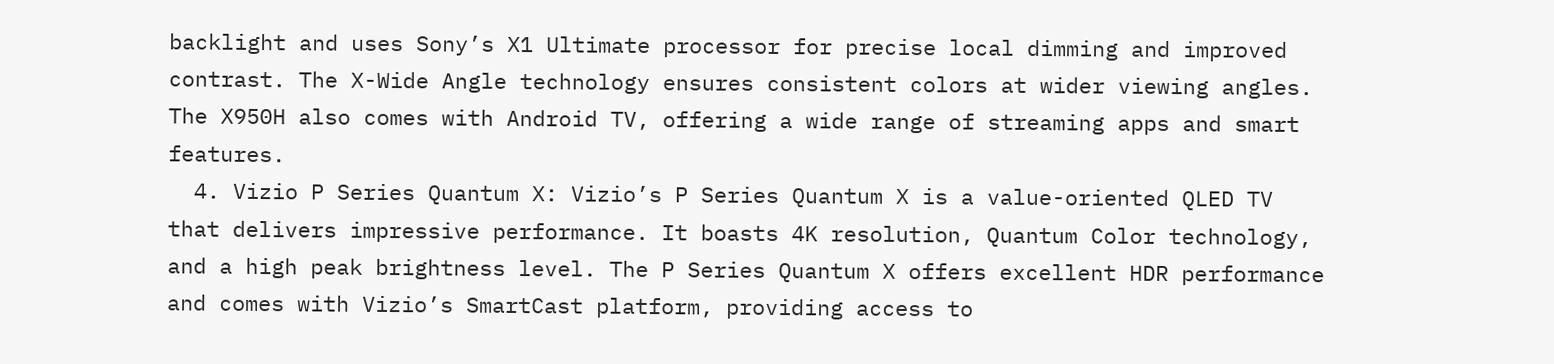backlight and uses Sony’s X1 Ultimate processor for precise local dimming and improved contrast. The X-Wide Angle technology ensures consistent colors at wider viewing angles. The X950H also comes with Android TV, offering a wide range of streaming apps and smart features.
  4. Vizio P Series Quantum X: Vizio’s P Series Quantum X is a value-oriented QLED TV that delivers impressive performance. It boasts 4K resolution, Quantum Color technology, and a high peak brightness level. The P Series Quantum X offers excellent HDR performance and comes with Vizio’s SmartCast platform, providing access to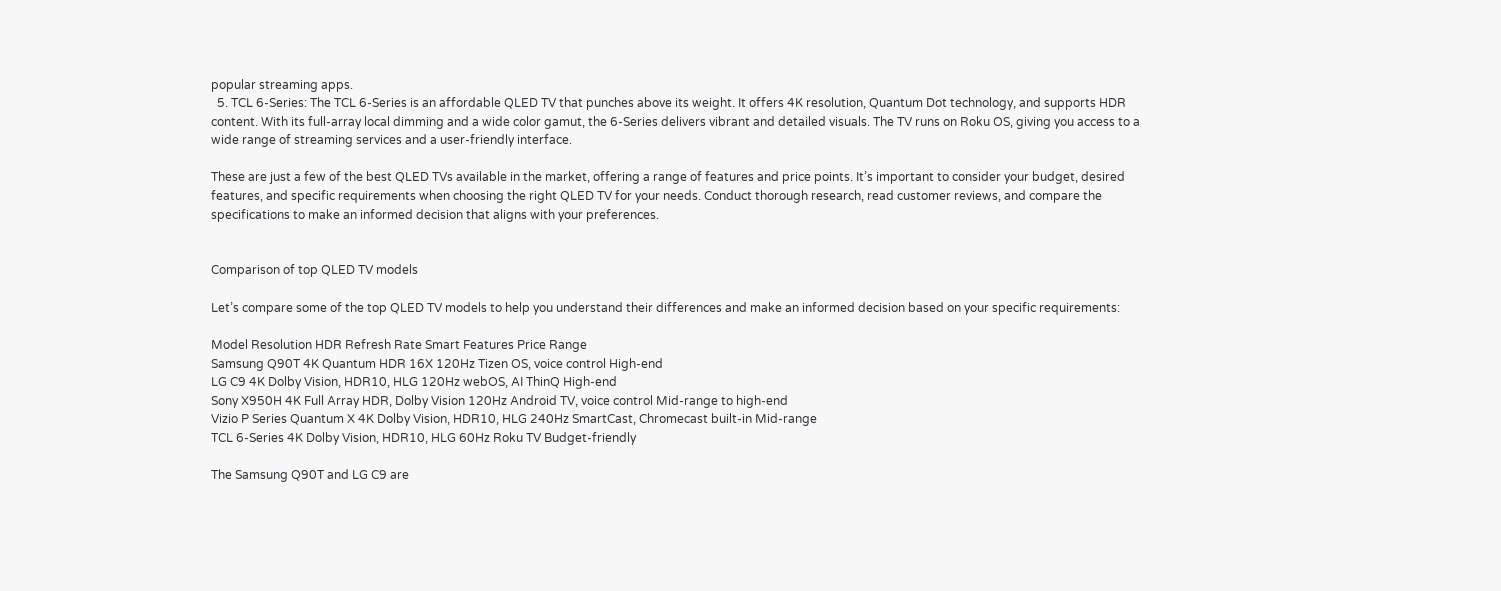popular streaming apps.
  5. TCL 6-Series: The TCL 6-Series is an affordable QLED TV that punches above its weight. It offers 4K resolution, Quantum Dot technology, and supports HDR content. With its full-array local dimming and a wide color gamut, the 6-Series delivers vibrant and detailed visuals. The TV runs on Roku OS, giving you access to a wide range of streaming services and a user-friendly interface.

These are just a few of the best QLED TVs available in the market, offering a range of features and price points. It’s important to consider your budget, desired features, and specific requirements when choosing the right QLED TV for your needs. Conduct thorough research, read customer reviews, and compare the specifications to make an informed decision that aligns with your preferences.


Comparison of top QLED TV models

Let’s compare some of the top QLED TV models to help you understand their differences and make an informed decision based on your specific requirements:

Model Resolution HDR Refresh Rate Smart Features Price Range
Samsung Q90T 4K Quantum HDR 16X 120Hz Tizen OS, voice control High-end
LG C9 4K Dolby Vision, HDR10, HLG 120Hz webOS, AI ThinQ High-end
Sony X950H 4K Full Array HDR, Dolby Vision 120Hz Android TV, voice control Mid-range to high-end
Vizio P Series Quantum X 4K Dolby Vision, HDR10, HLG 240Hz SmartCast, Chromecast built-in Mid-range
TCL 6-Series 4K Dolby Vision, HDR10, HLG 60Hz Roku TV Budget-friendly

The Samsung Q90T and LG C9 are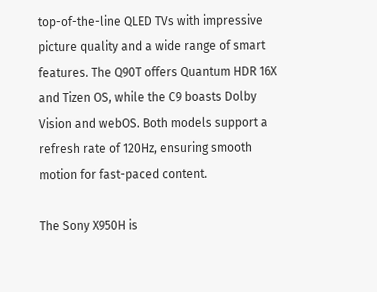top-of-the-line QLED TVs with impressive picture quality and a wide range of smart features. The Q90T offers Quantum HDR 16X and Tizen OS, while the C9 boasts Dolby Vision and webOS. Both models support a refresh rate of 120Hz, ensuring smooth motion for fast-paced content.

The Sony X950H is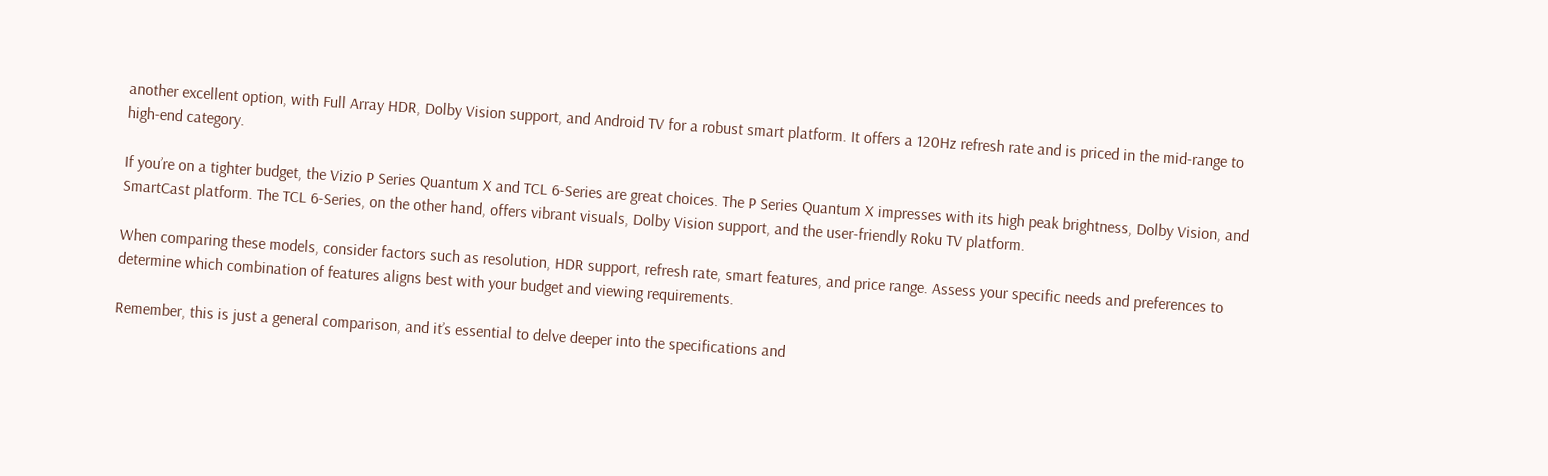another excellent option, with Full Array HDR, Dolby Vision support, and Android TV for a robust smart platform. It offers a 120Hz refresh rate and is priced in the mid-range to high-end category.

If you’re on a tighter budget, the Vizio P Series Quantum X and TCL 6-Series are great choices. The P Series Quantum X impresses with its high peak brightness, Dolby Vision, and SmartCast platform. The TCL 6-Series, on the other hand, offers vibrant visuals, Dolby Vision support, and the user-friendly Roku TV platform.

When comparing these models, consider factors such as resolution, HDR support, refresh rate, smart features, and price range. Assess your specific needs and preferences to determine which combination of features aligns best with your budget and viewing requirements.

Remember, this is just a general comparison, and it’s essential to delve deeper into the specifications and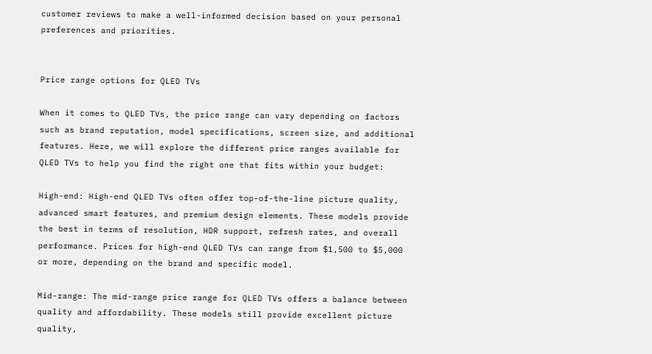customer reviews to make a well-informed decision based on your personal preferences and priorities.


Price range options for QLED TVs

When it comes to QLED TVs, the price range can vary depending on factors such as brand reputation, model specifications, screen size, and additional features. Here, we will explore the different price ranges available for QLED TVs to help you find the right one that fits within your budget:

High-end: High-end QLED TVs often offer top-of-the-line picture quality, advanced smart features, and premium design elements. These models provide the best in terms of resolution, HDR support, refresh rates, and overall performance. Prices for high-end QLED TVs can range from $1,500 to $5,000 or more, depending on the brand and specific model.

Mid-range: The mid-range price range for QLED TVs offers a balance between quality and affordability. These models still provide excellent picture quality,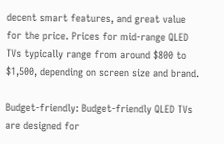decent smart features, and great value for the price. Prices for mid-range QLED TVs typically range from around $800 to $1,500, depending on screen size and brand.

Budget-friendly: Budget-friendly QLED TVs are designed for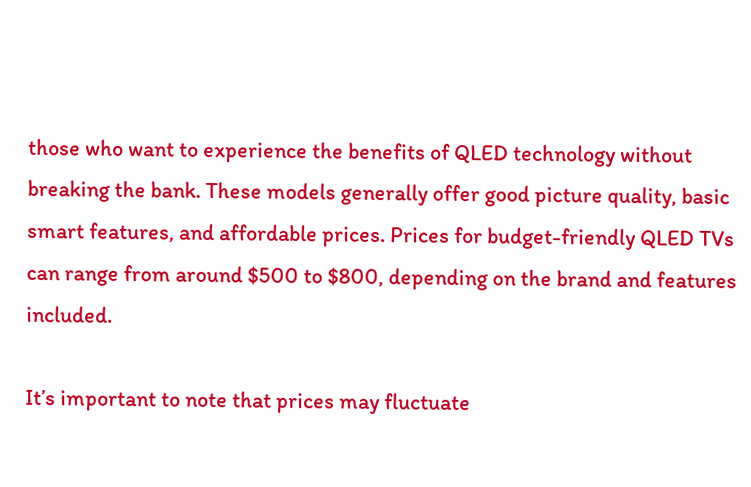those who want to experience the benefits of QLED technology without breaking the bank. These models generally offer good picture quality, basic smart features, and affordable prices. Prices for budget-friendly QLED TVs can range from around $500 to $800, depending on the brand and features included.

It’s important to note that prices may fluctuate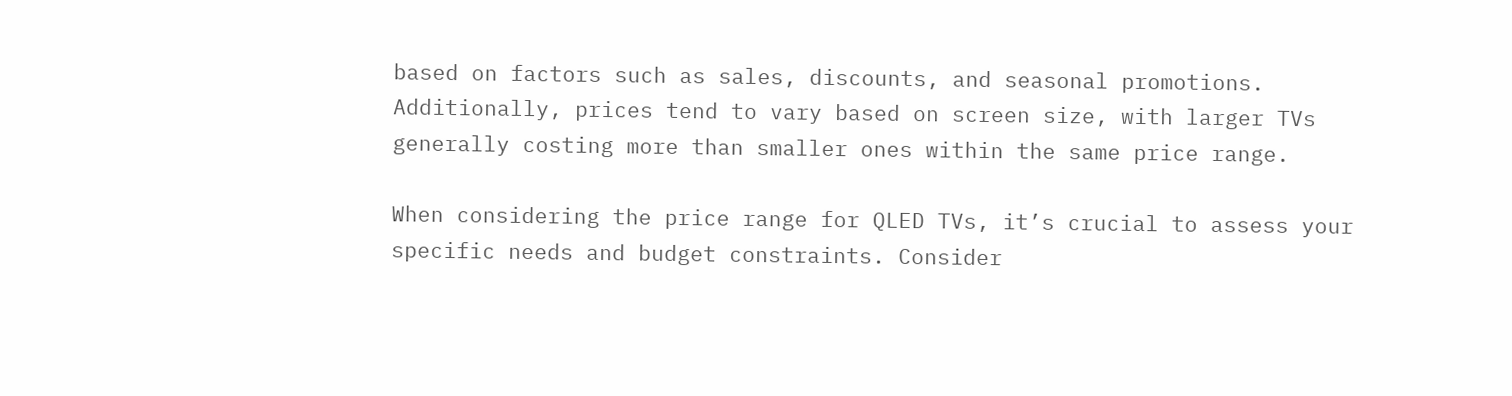based on factors such as sales, discounts, and seasonal promotions. Additionally, prices tend to vary based on screen size, with larger TVs generally costing more than smaller ones within the same price range.

When considering the price range for QLED TVs, it’s crucial to assess your specific needs and budget constraints. Consider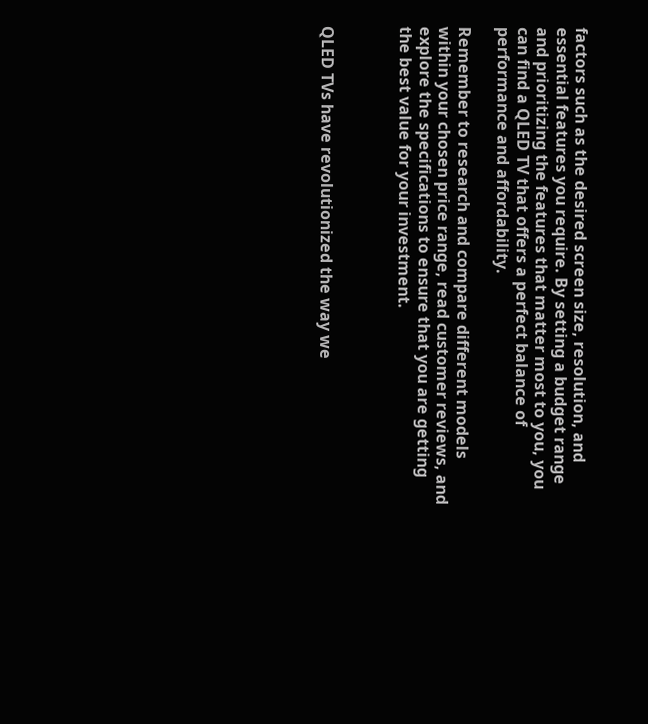factors such as the desired screen size, resolution, and essential features you require. By setting a budget range and prioritizing the features that matter most to you, you can find a QLED TV that offers a perfect balance of performance and affordability.

Remember to research and compare different models within your chosen price range, read customer reviews, and explore the specifications to ensure that you are getting the best value for your investment.



QLED TVs have revolutionized the way we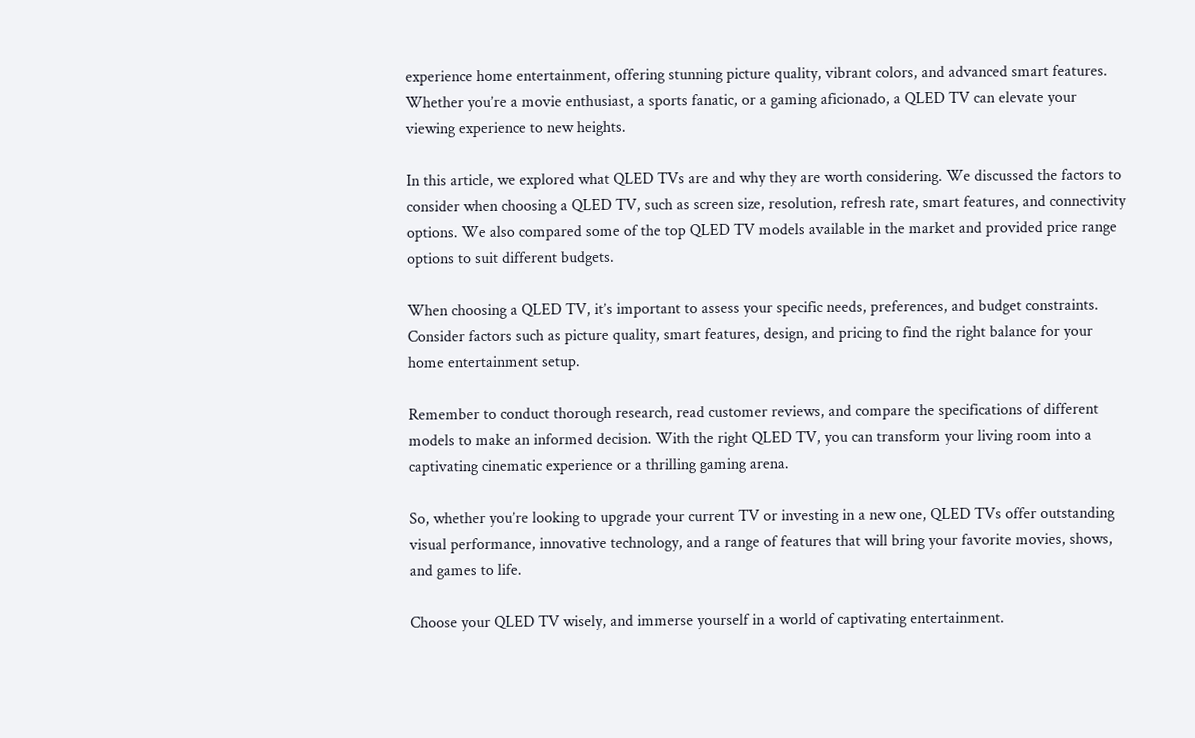experience home entertainment, offering stunning picture quality, vibrant colors, and advanced smart features. Whether you’re a movie enthusiast, a sports fanatic, or a gaming aficionado, a QLED TV can elevate your viewing experience to new heights.

In this article, we explored what QLED TVs are and why they are worth considering. We discussed the factors to consider when choosing a QLED TV, such as screen size, resolution, refresh rate, smart features, and connectivity options. We also compared some of the top QLED TV models available in the market and provided price range options to suit different budgets.

When choosing a QLED TV, it’s important to assess your specific needs, preferences, and budget constraints. Consider factors such as picture quality, smart features, design, and pricing to find the right balance for your home entertainment setup.

Remember to conduct thorough research, read customer reviews, and compare the specifications of different models to make an informed decision. With the right QLED TV, you can transform your living room into a captivating cinematic experience or a thrilling gaming arena.

So, whether you’re looking to upgrade your current TV or investing in a new one, QLED TVs offer outstanding visual performance, innovative technology, and a range of features that will bring your favorite movies, shows, and games to life.

Choose your QLED TV wisely, and immerse yourself in a world of captivating entertainment.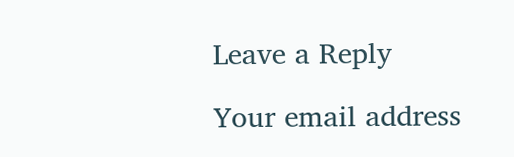Leave a Reply

Your email address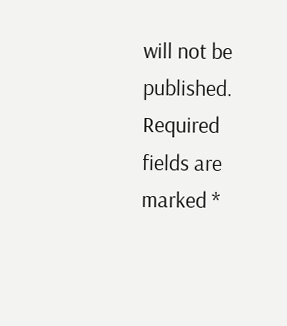will not be published. Required fields are marked *